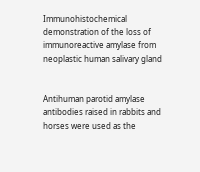Immunohistochemical demonstration of the loss of immunoreactive amylase from neoplastic human salivary gland


Antihuman parotid amylase antibodies raised in rabbits and horses were used as the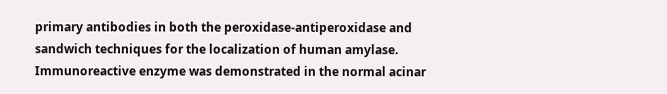primary antibodies in both the peroxidase-antiperoxidase and sandwich techniques for the localization of human amylase. Immunoreactive enzyme was demonstrated in the normal acinar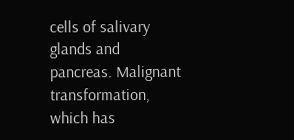cells of salivary glands and pancreas. Malignant transformation, which has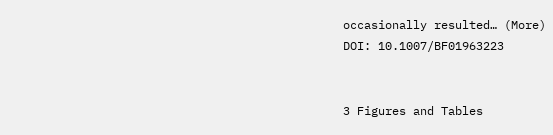occasionally resulted… (More)
DOI: 10.1007/BF01963223


3 Figures and Tables